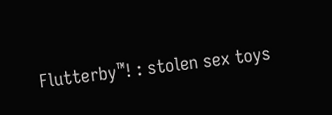Flutterby™! : stolen sex toys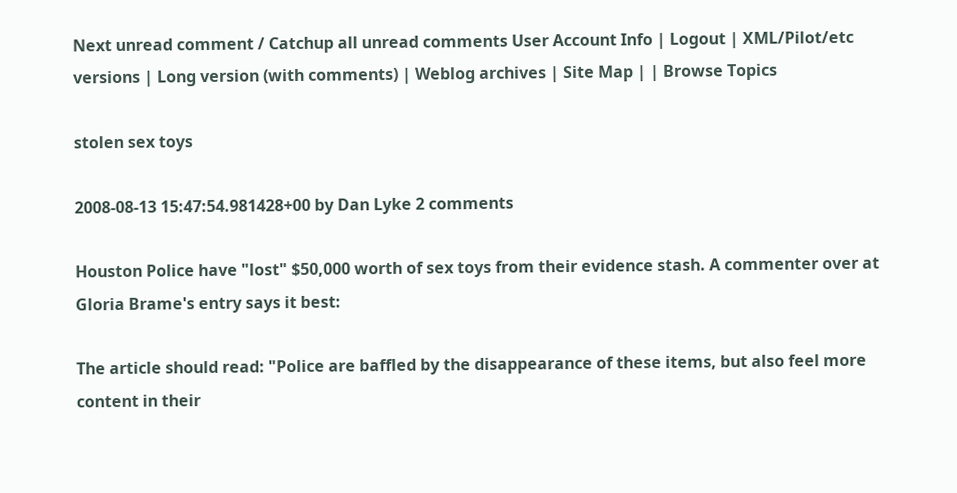Next unread comment / Catchup all unread comments User Account Info | Logout | XML/Pilot/etc versions | Long version (with comments) | Weblog archives | Site Map | | Browse Topics

stolen sex toys

2008-08-13 15:47:54.981428+00 by Dan Lyke 2 comments

Houston Police have "lost" $50,000 worth of sex toys from their evidence stash. A commenter over at Gloria Brame's entry says it best:

The article should read: "Police are baffled by the disappearance of these items, but also feel more content in their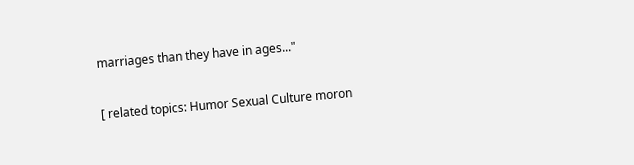marriages than they have in ages..."

[ related topics: Humor Sexual Culture moron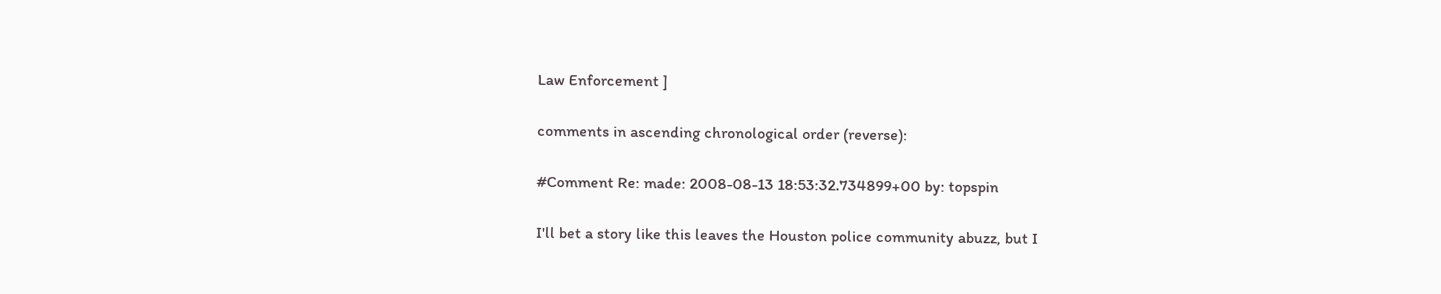Law Enforcement ]

comments in ascending chronological order (reverse):

#Comment Re: made: 2008-08-13 18:53:32.734899+00 by: topspin

I'll bet a story like this leaves the Houston police community abuzz, but I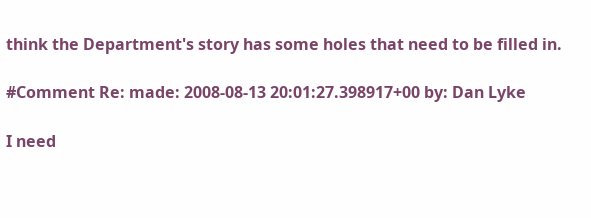think the Department's story has some holes that need to be filled in.

#Comment Re: made: 2008-08-13 20:01:27.398917+00 by: Dan Lyke

I need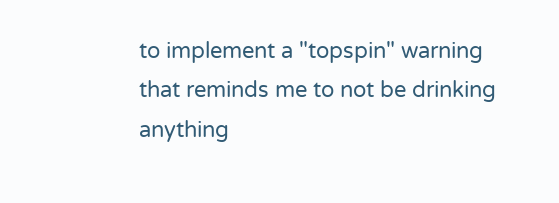to implement a "topspin" warning that reminds me to not be drinking anything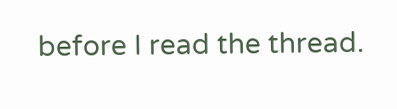before I read the thread.